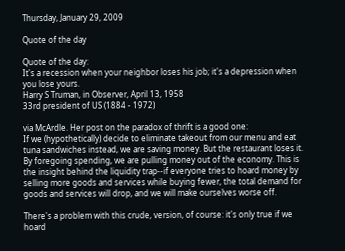Thursday, January 29, 2009

Quote of the day

Quote of the day:
It's a recession when your neighbor loses his job; it's a depression when you lose yours.
Harry S Truman, in Observer, April 13, 1958
33rd president of US (1884 - 1972)

via McArdle. Her post on the paradox of thrift is a good one:
If we (hypothetically) decide to eliminate takeout from our menu and eat tuna sandwiches instead, we are saving money. But the restaurant loses it. By foregoing spending, we are pulling money out of the economy. This is the insight behind the liquidity trap--if everyone tries to hoard money by selling more goods and services while buying fewer, the total demand for goods and services will drop, and we will make ourselves worse off.

There's a problem with this crude, version, of course: it's only true if we hoard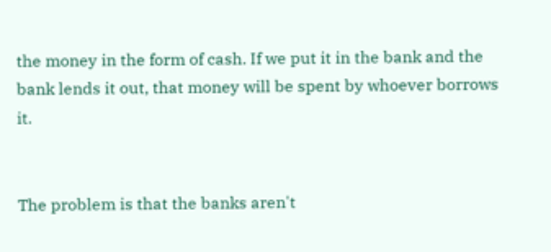the money in the form of cash. If we put it in the bank and the bank lends it out, that money will be spent by whoever borrows it.


The problem is that the banks aren't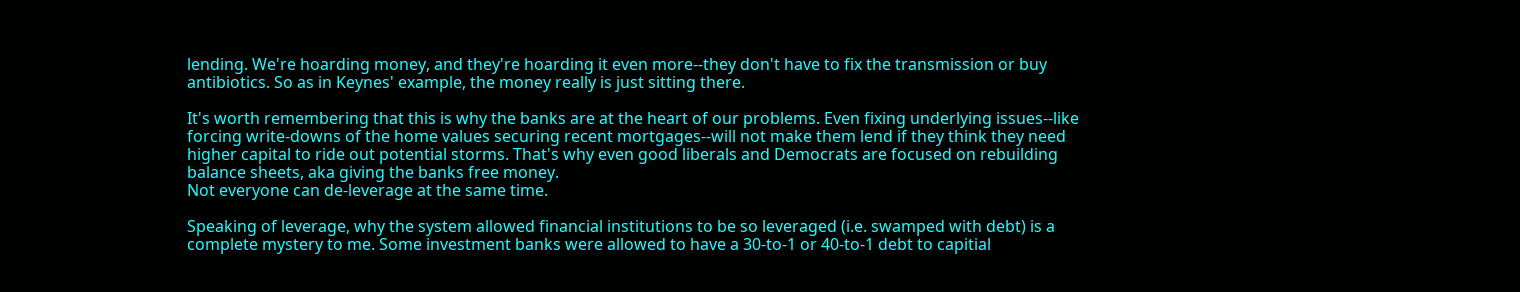lending. We're hoarding money, and they're hoarding it even more--they don't have to fix the transmission or buy antibiotics. So as in Keynes' example, the money really is just sitting there.

It's worth remembering that this is why the banks are at the heart of our problems. Even fixing underlying issues--like forcing write-downs of the home values securing recent mortgages--will not make them lend if they think they need higher capital to ride out potential storms. That's why even good liberals and Democrats are focused on rebuilding balance sheets, aka giving the banks free money.
Not everyone can de-leverage at the same time.

Speaking of leverage, why the system allowed financial institutions to be so leveraged (i.e. swamped with debt) is a complete mystery to me. Some investment banks were allowed to have a 30-to-1 or 40-to-1 debt to capitial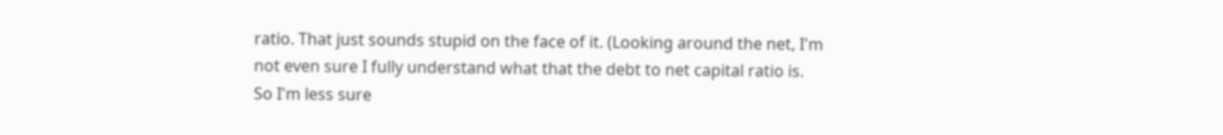ratio. That just sounds stupid on the face of it. (Looking around the net, I'm not even sure I fully understand what that the debt to net capital ratio is. So I'm less sure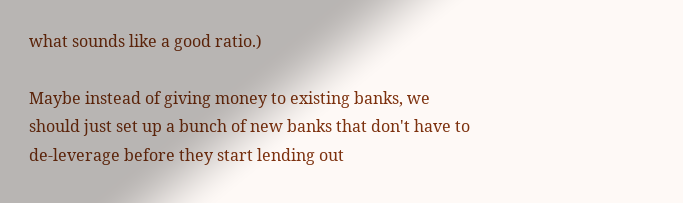what sounds like a good ratio.)

Maybe instead of giving money to existing banks, we should just set up a bunch of new banks that don't have to de-leverage before they start lending out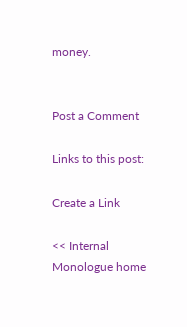money.


Post a Comment

Links to this post:

Create a Link

<< Internal Monologue home